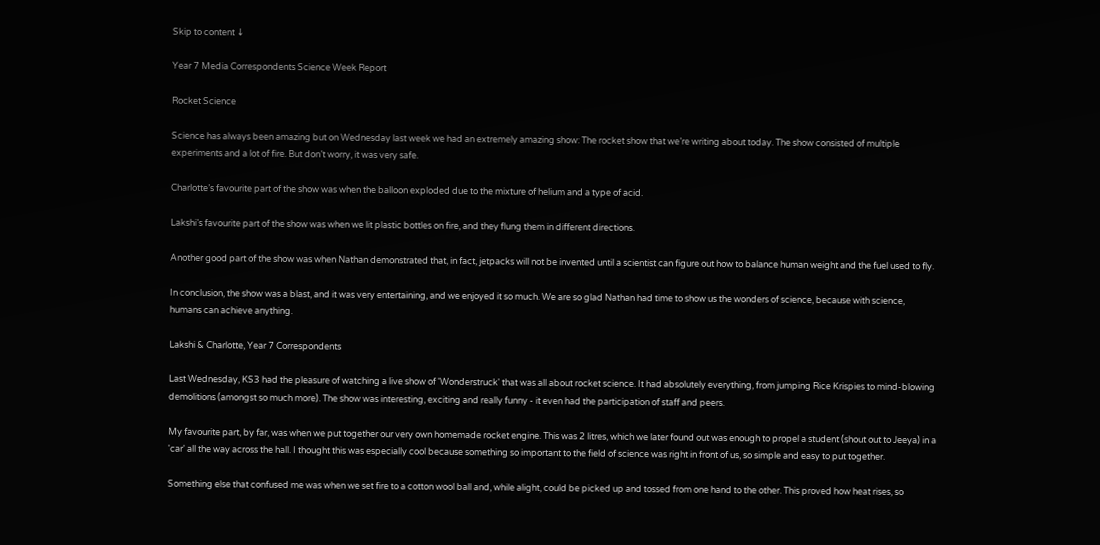Skip to content ↓

Year 7 Media Correspondents Science Week Report

Rocket Science

Science has always been amazing but on Wednesday last week we had an extremely amazing show: The rocket show that we’re writing about today. The show consisted of multiple experiments and a lot of fire. But don’t worry, it was very safe.

Charlotte’s favourite part of the show was when the balloon exploded due to the mixture of helium and a type of acid.

Lakshi’s favourite part of the show was when we lit plastic bottles on fire, and they flung them in different directions.

Another good part of the show was when Nathan demonstrated that, in fact, jetpacks will not be invented until a scientist can figure out how to balance human weight and the fuel used to fly.

In conclusion, the show was a blast, and it was very entertaining, and we enjoyed it so much. We are so glad Nathan had time to show us the wonders of science, because with science, humans can achieve anything.

Lakshi & Charlotte, Year 7 Correspondents

Last Wednesday, KS3 had the pleasure of watching a live show of 'Wonderstruck' that was all about rocket science. It had absolutely everything, from jumping Rice Krispies to mind-blowing demolitions (amongst so much more). The show was interesting, exciting and really funny - it even had the participation of staff and peers.

My favourite part, by far, was when we put together our very own homemade rocket engine. This was 2 litres, which we later found out was enough to propel a student (shout out to Jeeya) in a 'car' all the way across the hall. I thought this was especially cool because something so important to the field of science was right in front of us, so simple and easy to put together.

Something else that confused me was when we set fire to a cotton wool ball and, while alight, could be picked up and tossed from one hand to the other. This proved how heat rises, so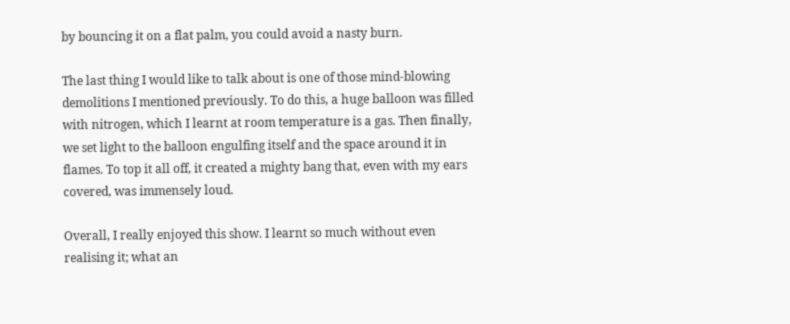by bouncing it on a flat palm, you could avoid a nasty burn.

The last thing I would like to talk about is one of those mind-blowing demolitions I mentioned previously. To do this, a huge balloon was filled with nitrogen, which I learnt at room temperature is a gas. Then finally, we set light to the balloon engulfing itself and the space around it in flames. To top it all off, it created a mighty bang that, even with my ears covered, was immensely loud.

Overall, I really enjoyed this show. I learnt so much without even realising it; what an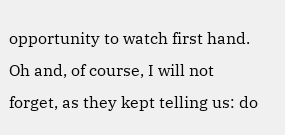opportunity to watch first hand. Oh and, of course, I will not forget, as they kept telling us: do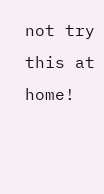not try this at home!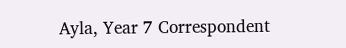Ayla, Year 7 Correspondent